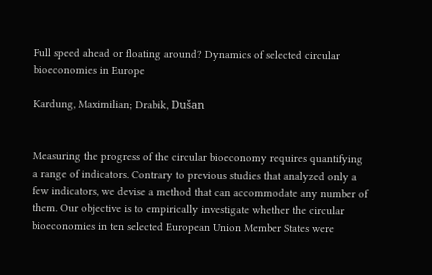Full speed ahead or floating around? Dynamics of selected circular bioeconomies in Europe

Kardung, Maximilian; Drabik, Dušan


Measuring the progress of the circular bioeconomy requires quantifying a range of indicators. Contrary to previous studies that analyzed only a few indicators, we devise a method that can accommodate any number of them. Our objective is to empirically investigate whether the circular bioeconomies in ten selected European Union Member States were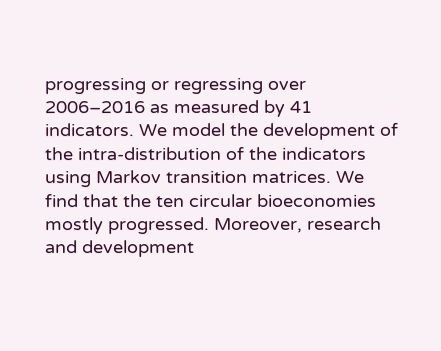progressing or regressing over 2006–2016 as measured by 41 indicators. We model the development of the intra-distribution of the indicators using Markov transition matrices. We find that the ten circular bioeconomies mostly progressed. Moreover, research and development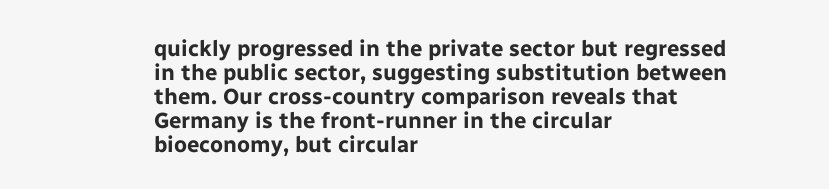quickly progressed in the private sector but regressed in the public sector, suggesting substitution between them. Our cross-country comparison reveals that Germany is the front-runner in the circular bioeconomy, but circular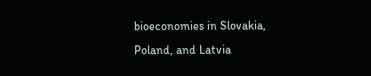bioeconomies in Slovakia, Poland, and Latvia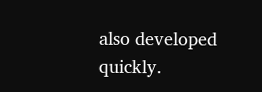also developed quickly.